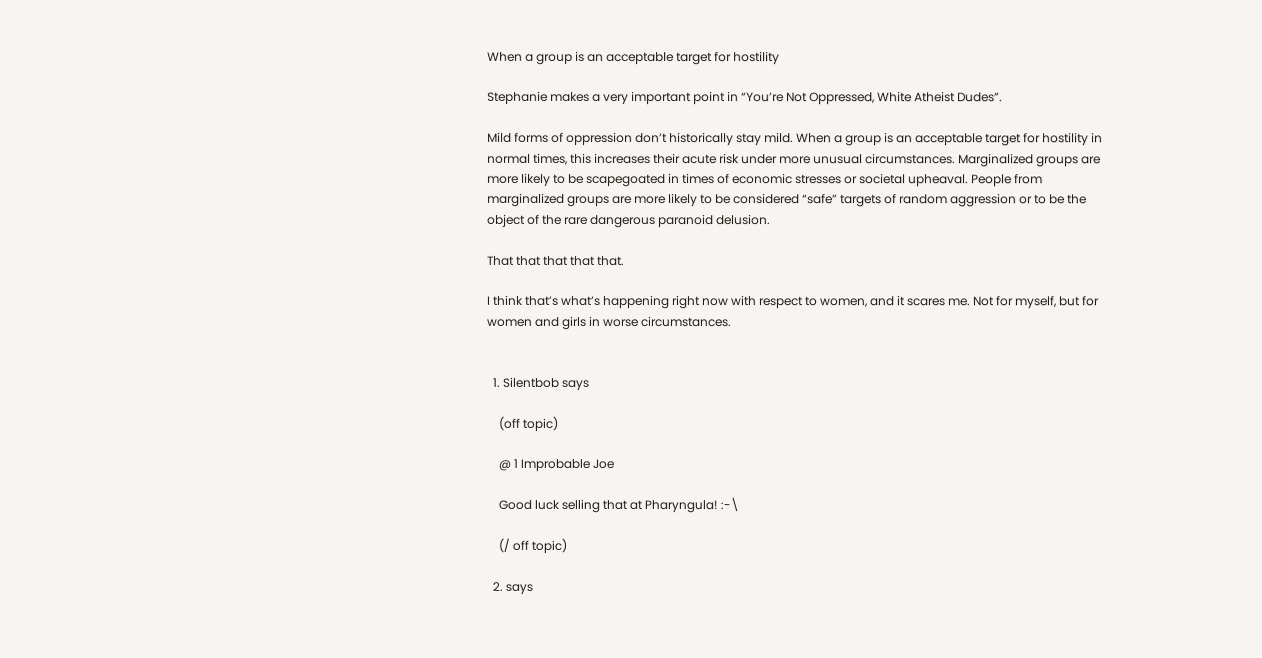When a group is an acceptable target for hostility

Stephanie makes a very important point in “You’re Not Oppressed, White Atheist Dudes”.

Mild forms of oppression don’t historically stay mild. When a group is an acceptable target for hostility in normal times, this increases their acute risk under more unusual circumstances. Marginalized groups are more likely to be scapegoated in times of economic stresses or societal upheaval. People from marginalized groups are more likely to be considered “safe” targets of random aggression or to be the object of the rare dangerous paranoid delusion.

That that that that that.

I think that’s what’s happening right now with respect to women, and it scares me. Not for myself, but for women and girls in worse circumstances.


  1. Silentbob says

    (off topic)

    @ 1 Improbable Joe

    Good luck selling that at Pharyngula! :-\

    (/ off topic)

  2. says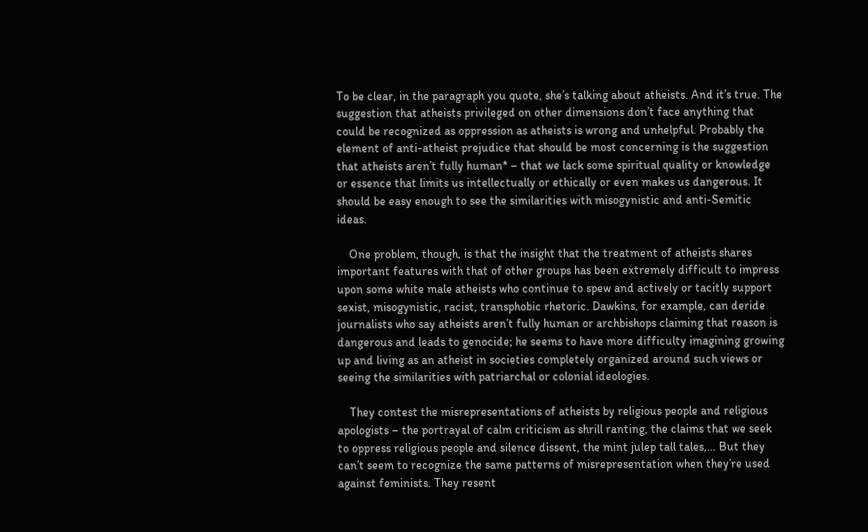To be clear, in the paragraph you quote, she’s talking about atheists. And it’s true. The suggestion that atheists privileged on other dimensions don’t face anything that could be recognized as oppression as atheists is wrong and unhelpful. Probably the element of anti-atheist prejudice that should be most concerning is the suggestion that atheists aren’t fully human* – that we lack some spiritual quality or knowledge or essence that limits us intellectually or ethically or even makes us dangerous. It should be easy enough to see the similarities with misogynistic and anti-Semitic ideas.

    One problem, though, is that the insight that the treatment of atheists shares important features with that of other groups has been extremely difficult to impress upon some white male atheists who continue to spew and actively or tacitly support sexist, misogynistic, racist, transphobic rhetoric. Dawkins, for example, can deride journalists who say atheists aren’t fully human or archbishops claiming that reason is dangerous and leads to genocide; he seems to have more difficulty imagining growing up and living as an atheist in societies completely organized around such views or seeing the similarities with patriarchal or colonial ideologies.

    They contest the misrepresentations of atheists by religious people and religious apologists – the portrayal of calm criticism as shrill ranting, the claims that we seek to oppress religious people and silence dissent, the mint julep tall tales,… But they can’t seem to recognize the same patterns of misrepresentation when they’re used against feminists. They resent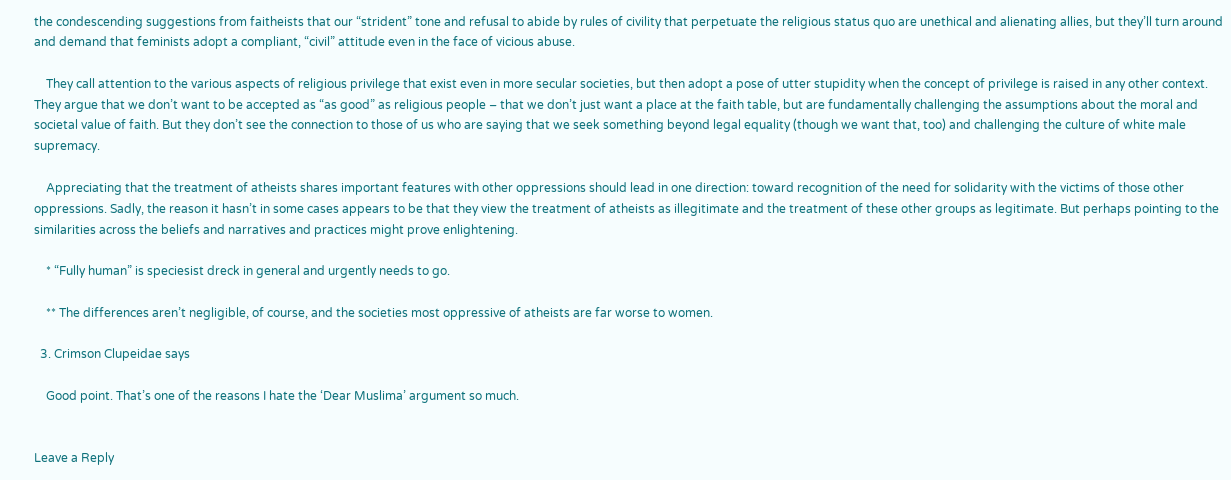the condescending suggestions from faitheists that our “strident” tone and refusal to abide by rules of civility that perpetuate the religious status quo are unethical and alienating allies, but they’ll turn around and demand that feminists adopt a compliant, “civil” attitude even in the face of vicious abuse.

    They call attention to the various aspects of religious privilege that exist even in more secular societies, but then adopt a pose of utter stupidity when the concept of privilege is raised in any other context. They argue that we don’t want to be accepted as “as good” as religious people – that we don’t just want a place at the faith table, but are fundamentally challenging the assumptions about the moral and societal value of faith. But they don’t see the connection to those of us who are saying that we seek something beyond legal equality (though we want that, too) and challenging the culture of white male supremacy.

    Appreciating that the treatment of atheists shares important features with other oppressions should lead in one direction: toward recognition of the need for solidarity with the victims of those other oppressions. Sadly, the reason it hasn’t in some cases appears to be that they view the treatment of atheists as illegitimate and the treatment of these other groups as legitimate. But perhaps pointing to the similarities across the beliefs and narratives and practices might prove enlightening.

    * “Fully human” is speciesist dreck in general and urgently needs to go.

    ** The differences aren’t negligible, of course, and the societies most oppressive of atheists are far worse to women.

  3. Crimson Clupeidae says

    Good point. That’s one of the reasons I hate the ‘Dear Muslima’ argument so much.


Leave a Reply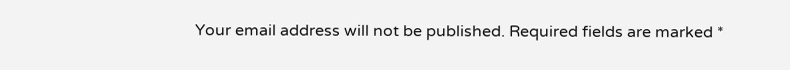Your email address will not be published. Required fields are marked *